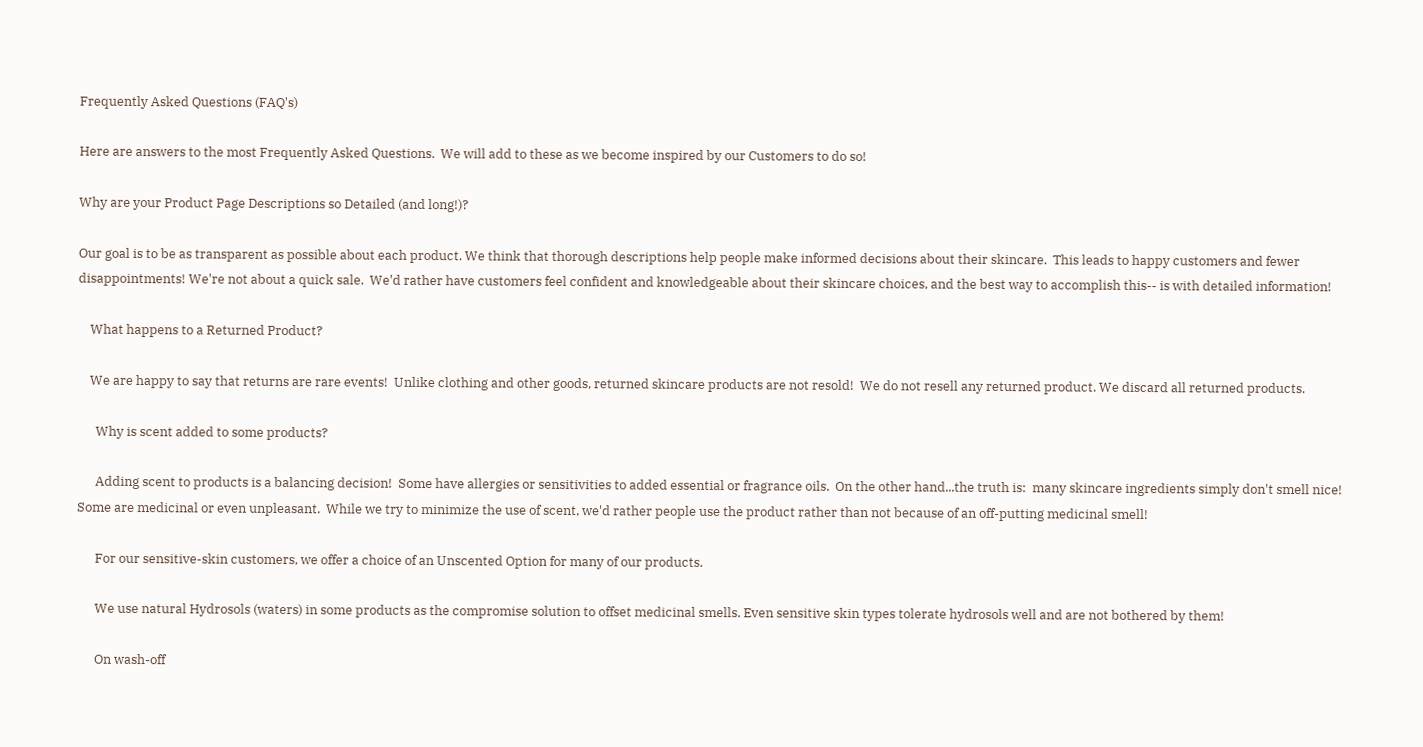Frequently Asked Questions (FAQ's)

Here are answers to the most Frequently Asked Questions.  We will add to these as we become inspired by our Customers to do so!

Why are your Product Page Descriptions so Detailed (and long!)?

Our goal is to be as transparent as possible about each product. We think that thorough descriptions help people make informed decisions about their skincare.  This leads to happy customers and fewer disappointments! We're not about a quick sale.  We'd rather have customers feel confident and knowledgeable about their skincare choices, and the best way to accomplish this-- is with detailed information!

    What happens to a Returned Product?

    We are happy to say that returns are rare events!  Unlike clothing and other goods, returned skincare products are not resold!  We do not resell any returned product. We discard all returned products.

      Why is scent added to some products?

      Adding scent to products is a balancing decision!  Some have allergies or sensitivities to added essential or fragrance oils.  On the other hand...the truth is:  many skincare ingredients simply don't smell nice!  Some are medicinal or even unpleasant.  While we try to minimize the use of scent, we'd rather people use the product rather than not because of an off-putting medicinal smell!

      For our sensitive-skin customers, we offer a choice of an Unscented Option for many of our products.

      We use natural Hydrosols (waters) in some products as the compromise solution to offset medicinal smells. Even sensitive skin types tolerate hydrosols well and are not bothered by them!

      On wash-off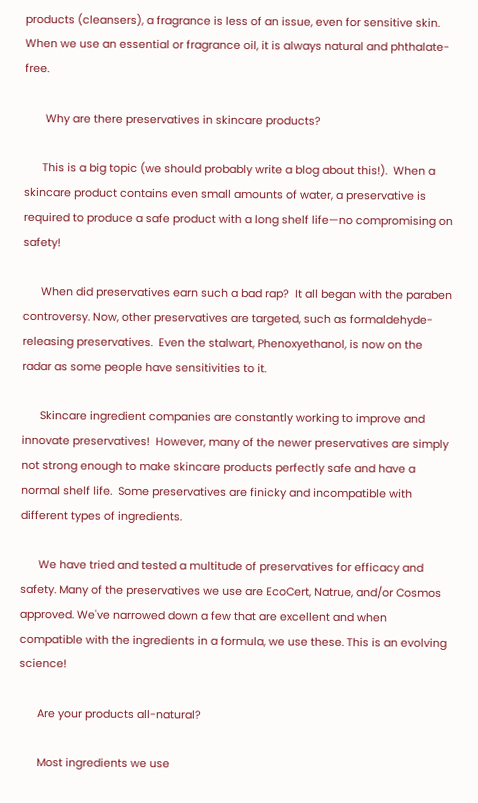products (cleansers), a fragrance is less of an issue, even for sensitive skin.  When we use an essential or fragrance oil, it is always natural and phthalate-free.

       Why are there preservatives in skincare products?

      This is a big topic (we should probably write a blog about this!).  When a skincare product contains even small amounts of water, a preservative is required to produce a safe product with a long shelf life—no compromising on safety!

      When did preservatives earn such a bad rap?  It all began with the paraben controversy. Now, other preservatives are targeted, such as formaldehyde-releasing preservatives.  Even the stalwart, Phenoxyethanol, is now on the radar as some people have sensitivities to it.

      Skincare ingredient companies are constantly working to improve and innovate preservatives!  However, many of the newer preservatives are simply not strong enough to make skincare products perfectly safe and have a normal shelf life.  Some preservatives are finicky and incompatible with different types of ingredients.

      We have tried and tested a multitude of preservatives for efficacy and safety. Many of the preservatives we use are EcoCert, Natrue, and/or Cosmos approved. We've narrowed down a few that are excellent and when compatible with the ingredients in a formula, we use these. This is an evolving science!

      Are your products all-natural?

      Most ingredients we use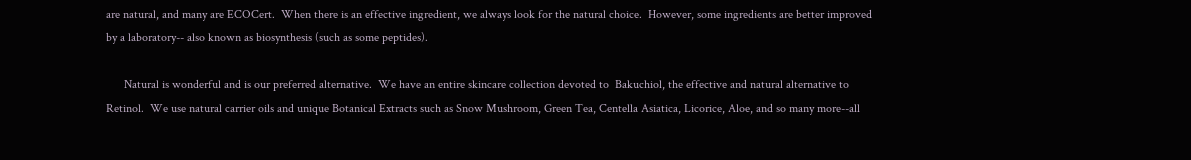are natural, and many are ECOCert.  When there is an effective ingredient, we always look for the natural choice.  However, some ingredients are better improved by a laboratory-- also known as biosynthesis (such as some peptides).

      Natural is wonderful and is our preferred alternative.  We have an entire skincare collection devoted to  Bakuchiol, the effective and natural alternative to Retinol.  We use natural carrier oils and unique Botanical Extracts such as Snow Mushroom, Green Tea, Centella Asiatica, Licorice, Aloe, and so many more--all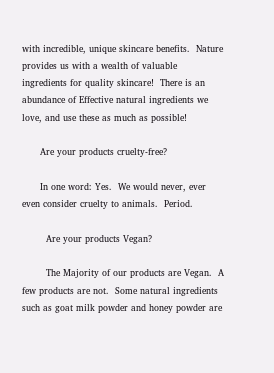with incredible, unique skincare benefits.  Nature provides us with a wealth of valuable ingredients for quality skincare!  There is an abundance of Effective natural ingredients we love, and use these as much as possible!

      Are your products cruelty-free?

      In one word: Yes.  We would never, ever even consider cruelty to animals.  Period.

        Are your products Vegan?

        The Majority of our products are Vegan.  A few products are not.  Some natural ingredients such as goat milk powder and honey powder are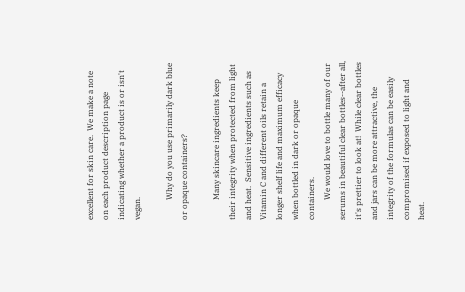excellent for skin care.  We make a note on each product description page indicating whether a product is or isn't vegan.

          Why do you use primarily dark blue or opaque containers?

          Many skincare ingredients keep their integrity when protected from light and heat.  Sensitive ingredients such as Vitamin C and different oils retain a longer shelf life and maximum efficacy when bottled in dark or opaque containers.
          We would love to bottle many of our serums in beautiful clear bottles--after all, it's prettier to look at!  While clear bottles and jars can be more attractive, the integrity of the formulas can be easily compromised if exposed to light and heat.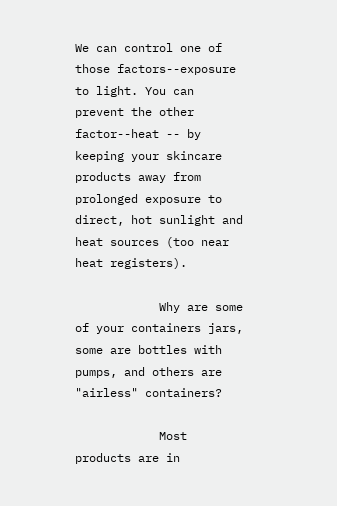We can control one of those factors--exposure to light. You can prevent the other factor--heat -- by keeping your skincare products away from prolonged exposure to direct, hot sunlight and heat sources (too near heat registers).

            Why are some of your containers jars, some are bottles with pumps, and others are "airless" containers?

            Most products are in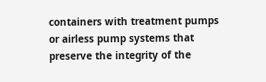containers with treatment pumps or airless pump systems that preserve the integrity of the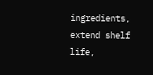ingredients, extend shelf life,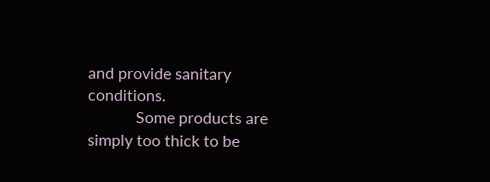and provide sanitary conditions.
            Some products are simply too thick to be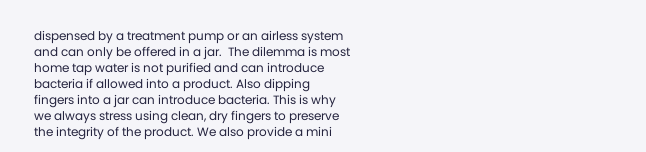dispensed by a treatment pump or an airless system and can only be offered in a jar.  The dilemma is most home tap water is not purified and can introduce bacteria if allowed into a product. Also dipping fingers into a jar can introduce bacteria. This is why we always stress using clean, dry fingers to preserve the integrity of the product. We also provide a mini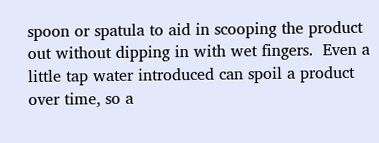spoon or spatula to aid in scooping the product out without dipping in with wet fingers.  Even a little tap water introduced can spoil a product over time, so a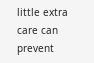little extra care can prevent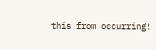this from occurring!